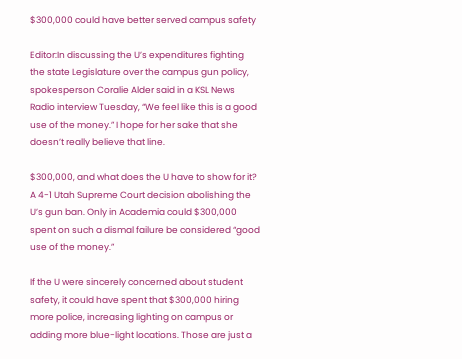$300,000 could have better served campus safety

Editor:In discussing the U’s expenditures fighting the state Legislature over the campus gun policy, spokesperson Coralie Alder said in a KSL News Radio interview Tuesday, “We feel like this is a good use of the money.” I hope for her sake that she doesn’t really believe that line.

$300,000, and what does the U have to show for it? A 4-1 Utah Supreme Court decision abolishing the U’s gun ban. Only in Academia could $300,000 spent on such a dismal failure be considered “good use of the money.”

If the U were sincerely concerned about student safety, it could have spent that $300,000 hiring more police, increasing lighting on campus or adding more blue-light locations. Those are just a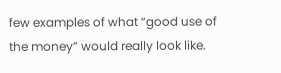few examples of what “good use of the money” would really look like.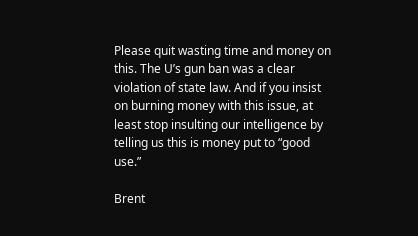Please quit wasting time and money on this. The U’s gun ban was a clear violation of state law. And if you insist on burning money with this issue, at least stop insulting our intelligence by telling us this is money put to “good use.”

Brent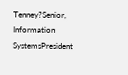Tenney?Senior, Information SystemsPresident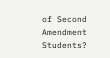of Second Amendment Students?